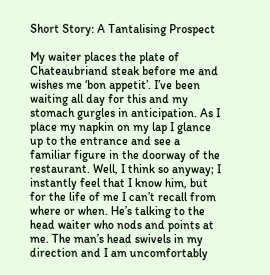Short Story: A Tantalising Prospect

My waiter places the plate of Chateaubriand steak before me and wishes me ‘bon appetit’. I’ve been waiting all day for this and my stomach gurgles in anticipation. As I place my napkin on my lap I glance up to the entrance and see a familiar figure in the doorway of the restaurant. Well, I think so anyway; I instantly feel that I know him, but for the life of me I can’t recall from where or when. He’s talking to the head waiter who nods and points at me. The man’s head swivels in my direction and I am uncomfortably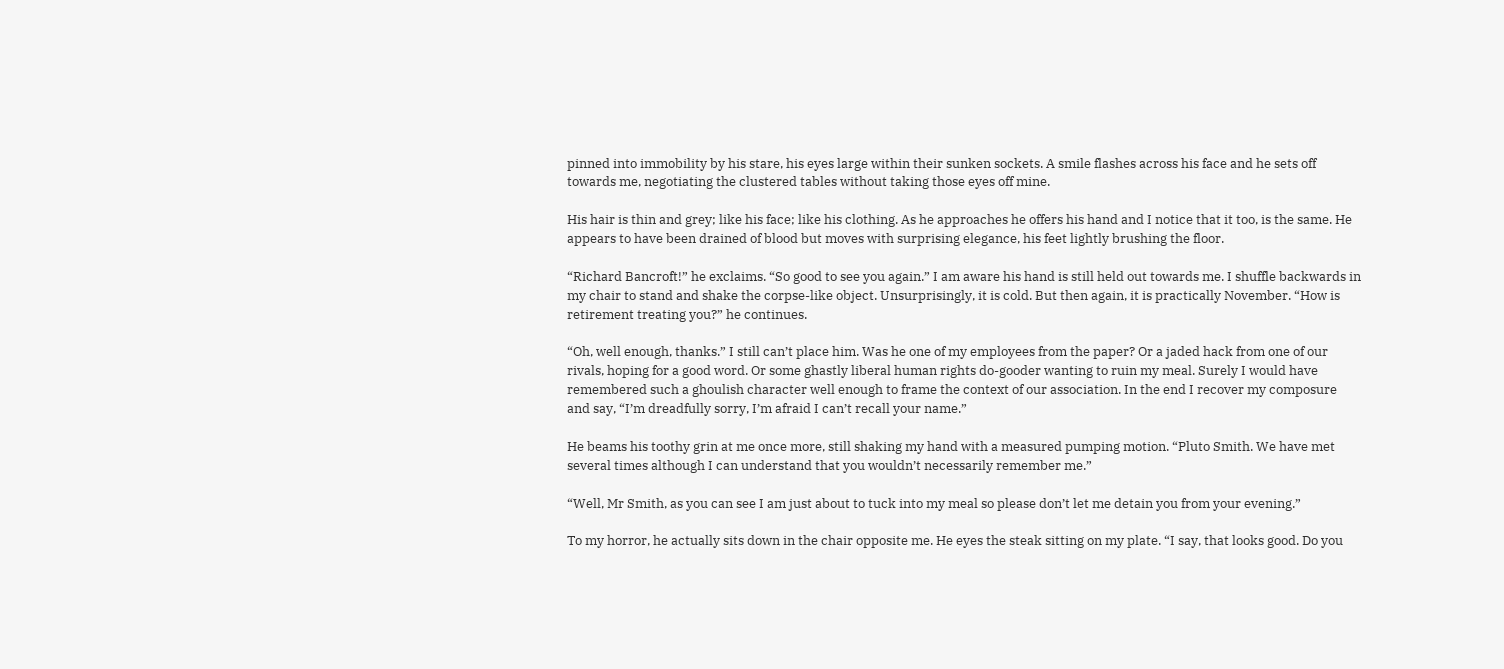pinned into immobility by his stare, his eyes large within their sunken sockets. A smile flashes across his face and he sets off towards me, negotiating the clustered tables without taking those eyes off mine.

His hair is thin and grey; like his face; like his clothing. As he approaches he offers his hand and I notice that it too, is the same. He appears to have been drained of blood but moves with surprising elegance, his feet lightly brushing the floor.

“Richard Bancroft!” he exclaims. “So good to see you again.” I am aware his hand is still held out towards me. I shuffle backwards in my chair to stand and shake the corpse-like object. Unsurprisingly, it is cold. But then again, it is practically November. “How is retirement treating you?” he continues.

“Oh, well enough, thanks.” I still can’t place him. Was he one of my employees from the paper? Or a jaded hack from one of our rivals, hoping for a good word. Or some ghastly liberal human rights do-gooder wanting to ruin my meal. Surely I would have remembered such a ghoulish character well enough to frame the context of our association. In the end I recover my composure and say, “I’m dreadfully sorry, I’m afraid I can’t recall your name.”

He beams his toothy grin at me once more, still shaking my hand with a measured pumping motion. “Pluto Smith. We have met several times although I can understand that you wouldn’t necessarily remember me.”

“Well, Mr Smith, as you can see I am just about to tuck into my meal so please don’t let me detain you from your evening.”

To my horror, he actually sits down in the chair opposite me. He eyes the steak sitting on my plate. “I say, that looks good. Do you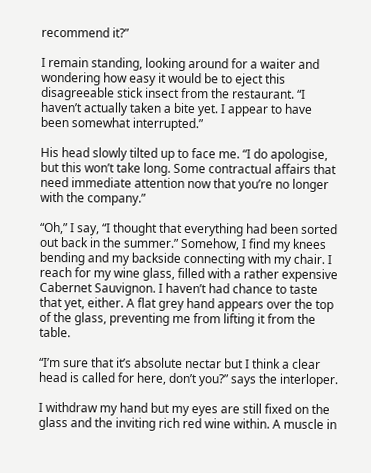recommend it?”

I remain standing, looking around for a waiter and wondering how easy it would be to eject this disagreeable stick insect from the restaurant. “I haven’t actually taken a bite yet. I appear to have been somewhat interrupted.”

His head slowly tilted up to face me. “I do apologise, but this won’t take long. Some contractual affairs that need immediate attention now that you’re no longer with the company.”

“Oh,” I say, “I thought that everything had been sorted out back in the summer.” Somehow, I find my knees bending and my backside connecting with my chair. I reach for my wine glass, filled with a rather expensive Cabernet Sauvignon. I haven’t had chance to taste that yet, either. A flat grey hand appears over the top of the glass, preventing me from lifting it from the table.

“I’m sure that it’s absolute nectar but I think a clear head is called for here, don’t you?” says the interloper.

I withdraw my hand but my eyes are still fixed on the glass and the inviting rich red wine within. A muscle in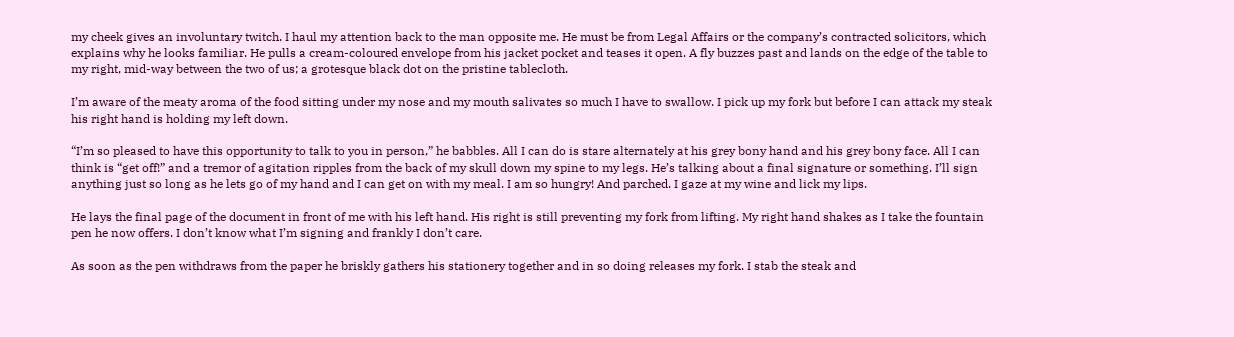my cheek gives an involuntary twitch. I haul my attention back to the man opposite me. He must be from Legal Affairs or the company’s contracted solicitors, which explains why he looks familiar. He pulls a cream-coloured envelope from his jacket pocket and teases it open. A fly buzzes past and lands on the edge of the table to my right, mid-way between the two of us; a grotesque black dot on the pristine tablecloth.

I’m aware of the meaty aroma of the food sitting under my nose and my mouth salivates so much I have to swallow. I pick up my fork but before I can attack my steak his right hand is holding my left down.

“I’m so pleased to have this opportunity to talk to you in person,” he babbles. All I can do is stare alternately at his grey bony hand and his grey bony face. All I can think is “get off!” and a tremor of agitation ripples from the back of my skull down my spine to my legs. He’s talking about a final signature or something. I’ll sign anything just so long as he lets go of my hand and I can get on with my meal. I am so hungry! And parched. I gaze at my wine and lick my lips.

He lays the final page of the document in front of me with his left hand. His right is still preventing my fork from lifting. My right hand shakes as I take the fountain pen he now offers. I don’t know what I’m signing and frankly I don’t care.

As soon as the pen withdraws from the paper he briskly gathers his stationery together and in so doing releases my fork. I stab the steak and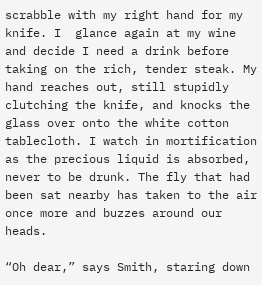scrabble with my right hand for my knife. I  glance again at my wine and decide I need a drink before taking on the rich, tender steak. My hand reaches out, still stupidly clutching the knife, and knocks the glass over onto the white cotton tablecloth. I watch in mortification as the precious liquid is absorbed, never to be drunk. The fly that had been sat nearby has taken to the air once more and buzzes around our heads.

“Oh dear,” says Smith, staring down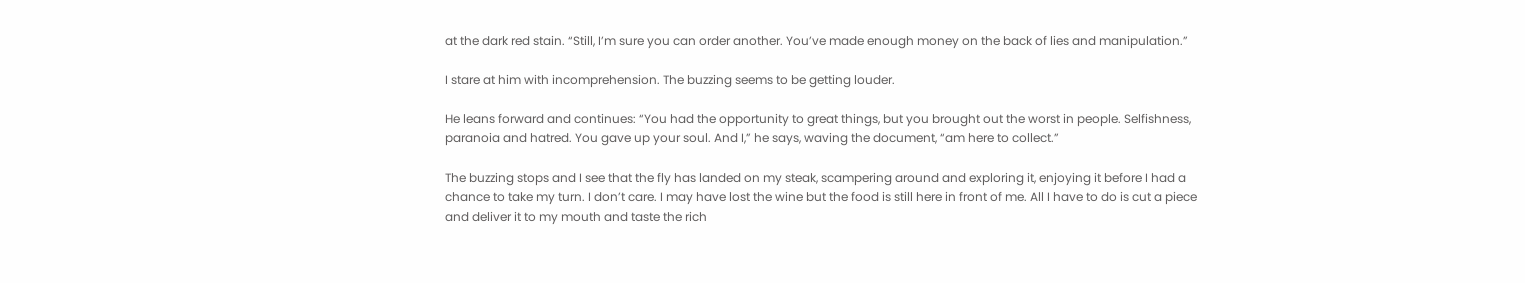at the dark red stain. “Still, I’m sure you can order another. You’ve made enough money on the back of lies and manipulation.”

I stare at him with incomprehension. The buzzing seems to be getting louder.

He leans forward and continues: “You had the opportunity to great things, but you brought out the worst in people. Selfishness, paranoia and hatred. You gave up your soul. And I,” he says, waving the document, “am here to collect.”

The buzzing stops and I see that the fly has landed on my steak, scampering around and exploring it, enjoying it before I had a chance to take my turn. I don’t care. I may have lost the wine but the food is still here in front of me. All I have to do is cut a piece and deliver it to my mouth and taste the rich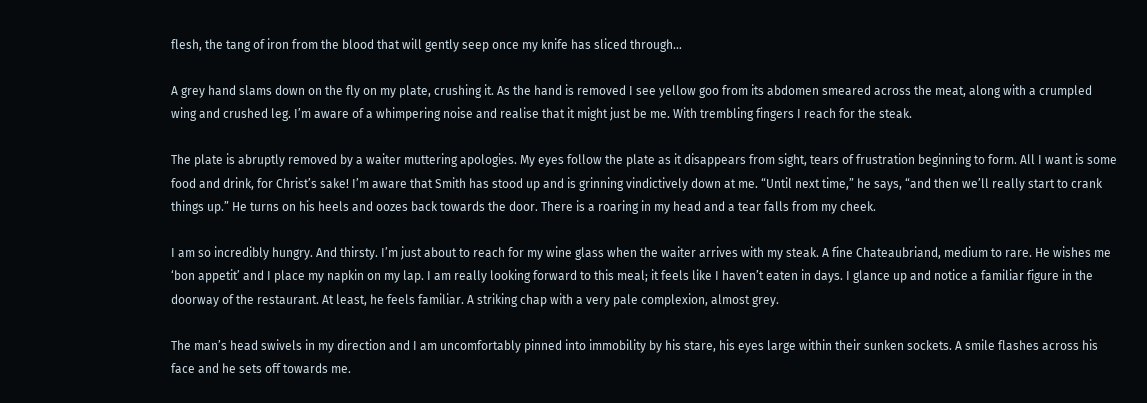flesh, the tang of iron from the blood that will gently seep once my knife has sliced through…

A grey hand slams down on the fly on my plate, crushing it. As the hand is removed I see yellow goo from its abdomen smeared across the meat, along with a crumpled wing and crushed leg. I’m aware of a whimpering noise and realise that it might just be me. With trembling fingers I reach for the steak.

The plate is abruptly removed by a waiter muttering apologies. My eyes follow the plate as it disappears from sight, tears of frustration beginning to form. All I want is some food and drink, for Christ’s sake! I’m aware that Smith has stood up and is grinning vindictively down at me. “Until next time,” he says, “and then we’ll really start to crank things up.” He turns on his heels and oozes back towards the door. There is a roaring in my head and a tear falls from my cheek.

I am so incredibly hungry. And thirsty. I’m just about to reach for my wine glass when the waiter arrives with my steak. A fine Chateaubriand, medium to rare. He wishes me ‘bon appetit’ and I place my napkin on my lap. I am really looking forward to this meal; it feels like I haven’t eaten in days. I glance up and notice a familiar figure in the doorway of the restaurant. At least, he feels familiar. A striking chap with a very pale complexion, almost grey.

The man’s head swivels in my direction and I am uncomfortably pinned into immobility by his stare, his eyes large within their sunken sockets. A smile flashes across his face and he sets off towards me.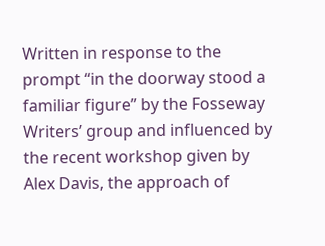Written in response to the prompt “in the doorway stood a familiar figure” by the Fosseway Writers’ group and influenced by the recent workshop given by Alex Davis, the approach of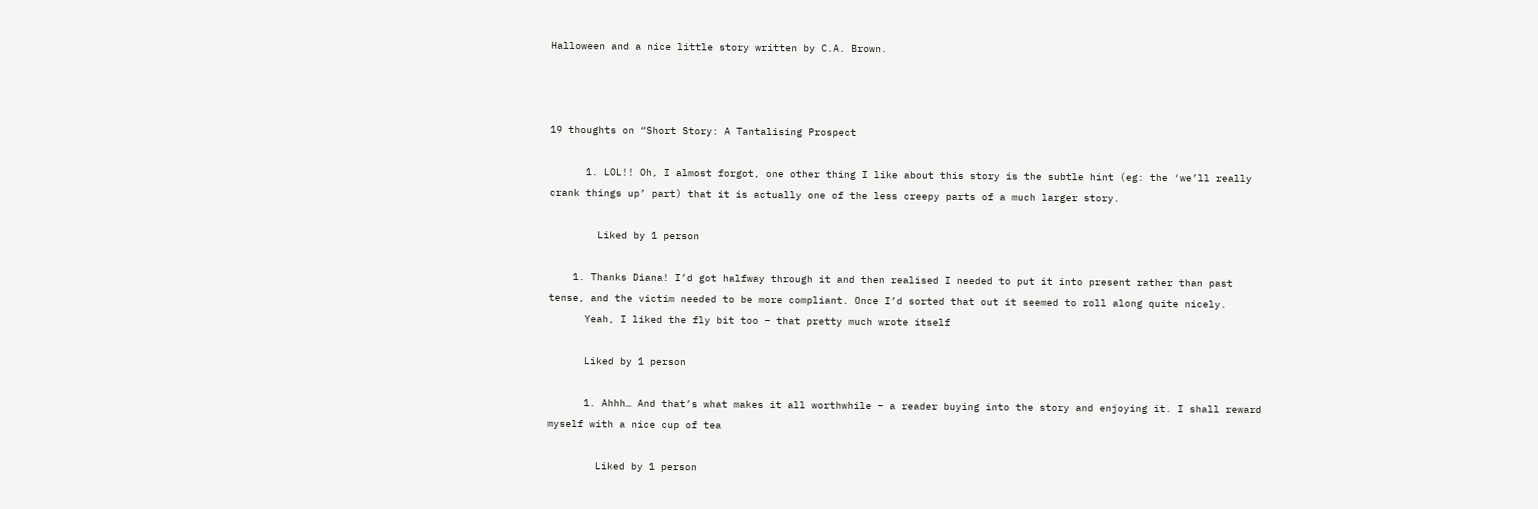Halloween and a nice little story written by C.A. Brown.



19 thoughts on “Short Story: A Tantalising Prospect

      1. LOL!! Oh, I almost forgot, one other thing I like about this story is the subtle hint (eg: the ‘we’ll really crank things up’ part) that it is actually one of the less creepy parts of a much larger story.

        Liked by 1 person

    1. Thanks Diana! I’d got halfway through it and then realised I needed to put it into present rather than past tense, and the victim needed to be more compliant. Once I’d sorted that out it seemed to roll along quite nicely.
      Yeah, I liked the fly bit too – that pretty much wrote itself

      Liked by 1 person

      1. Ahhh… And that’s what makes it all worthwhile – a reader buying into the story and enjoying it. I shall reward myself with a nice cup of tea

        Liked by 1 person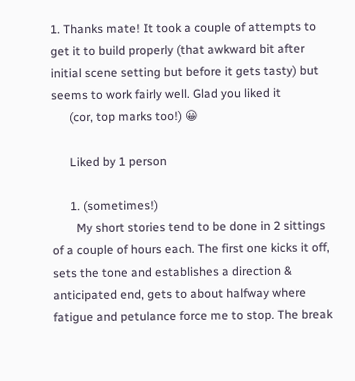1. Thanks mate! It took a couple of attempts to get it to build properly (that awkward bit after initial scene setting but before it gets tasty) but seems to work fairly well. Glad you liked it
      (cor, top marks too!) 😀

      Liked by 1 person

      1. (sometimes!)
        My short stories tend to be done in 2 sittings of a couple of hours each. The first one kicks it off, sets the tone and establishes a direction & anticipated end, gets to about halfway where fatigue and petulance force me to stop. The break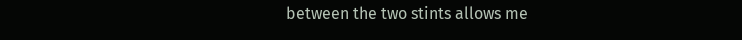between the two stints allows me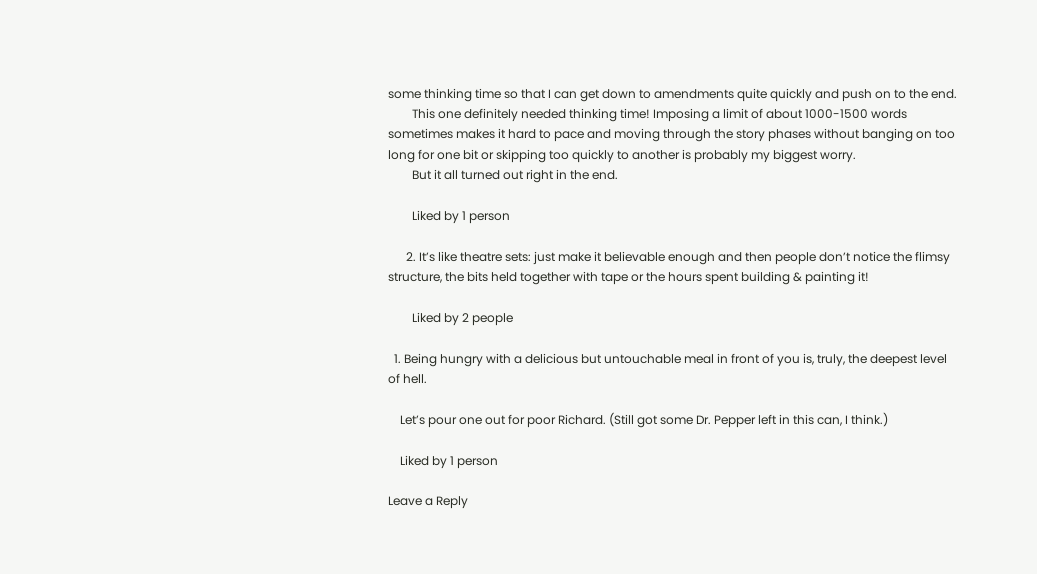some thinking time so that I can get down to amendments quite quickly and push on to the end.
        This one definitely needed thinking time! Imposing a limit of about 1000-1500 words sometimes makes it hard to pace and moving through the story phases without banging on too long for one bit or skipping too quickly to another is probably my biggest worry.
        But it all turned out right in the end.

        Liked by 1 person

      2. It’s like theatre sets: just make it believable enough and then people don’t notice the flimsy structure, the bits held together with tape or the hours spent building & painting it!

        Liked by 2 people

  1. Being hungry with a delicious but untouchable meal in front of you is, truly, the deepest level of hell.

    Let’s pour one out for poor Richard. (Still got some Dr. Pepper left in this can, I think.)

    Liked by 1 person

Leave a Reply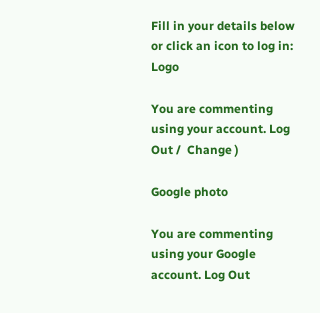Fill in your details below or click an icon to log in: Logo

You are commenting using your account. Log Out /  Change )

Google photo

You are commenting using your Google account. Log Out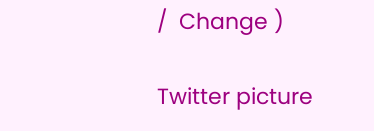/  Change )

Twitter picture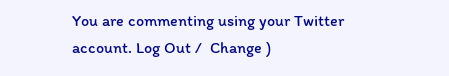You are commenting using your Twitter account. Log Out /  Change )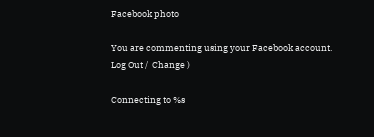Facebook photo

You are commenting using your Facebook account. Log Out /  Change )

Connecting to %s